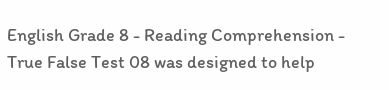English Grade 8 - Reading Comprehension - True False Test 08 was designed to help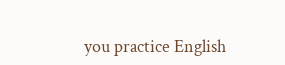you practice English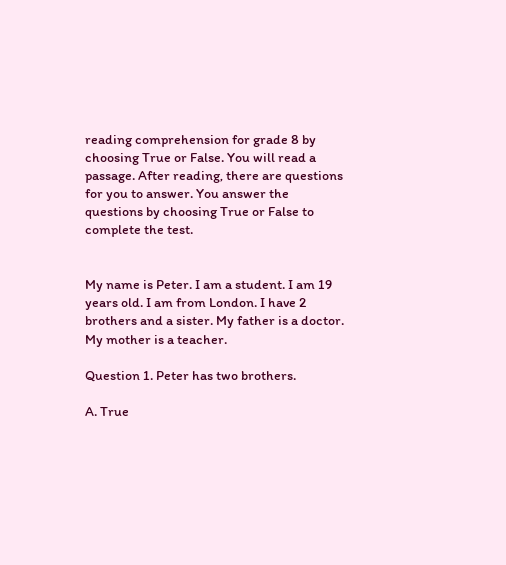reading comprehension for grade 8 by choosing True or False. You will read a passage. After reading, there are questions for you to answer. You answer the questions by choosing True or False to complete the test.


My name is Peter. I am a student. I am 19 years old. I am from London. I have 2 brothers and a sister. My father is a doctor. My mother is a teacher.

Question 1. Peter has two brothers.

A. True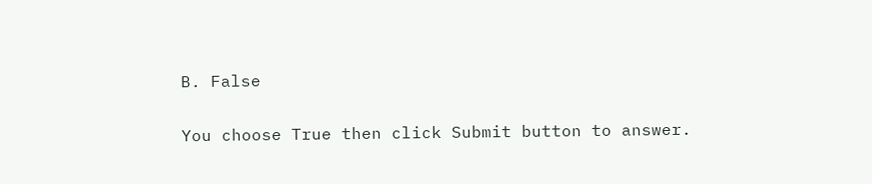B. False

You choose True then click Submit button to answer.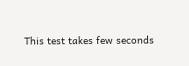This test takes few seconds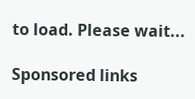to load. Please wait...

Sponsored links